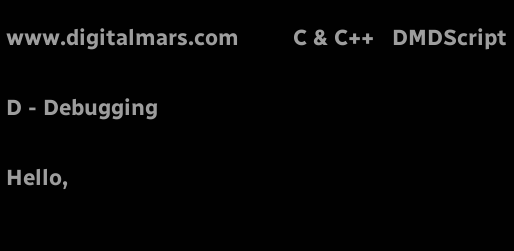www.digitalmars.com         C & C++   DMDScript

D - Debugging

Hello,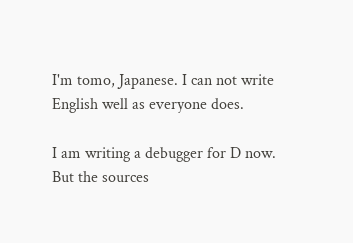I'm tomo, Japanese. I can not write English well as everyone does.

I am writing a debugger for D now.
But the sources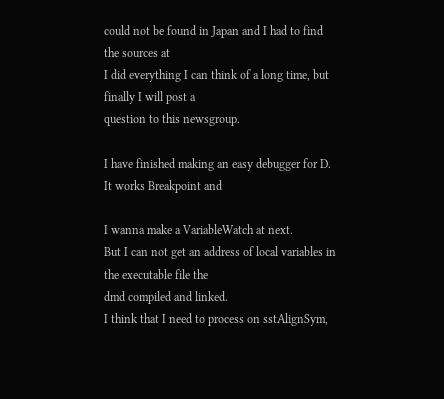could not be found in Japan and I had to find the sources at
I did everything I can think of a long time, but finally I will post a
question to this newsgroup.

I have finished making an easy debugger for D. It works Breakpoint and

I wanna make a VariableWatch at next.
But I can not get an address of local variables in the executable file the
dmd compiled and linked.
I think that I need to process on sstAlignSym,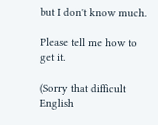but I don't know much.

Please tell me how to get it.

(Sorry that difficult English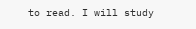to read. I will study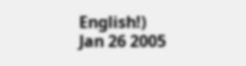English!)
Jan 26 2005